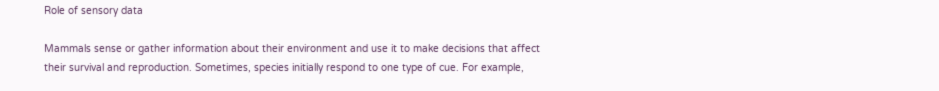Role of sensory data

Mammals sense or gather information about their environment and use it to make decisions that affect their survival and reproduction. Sometimes, species initially respond to one type of cue. For example,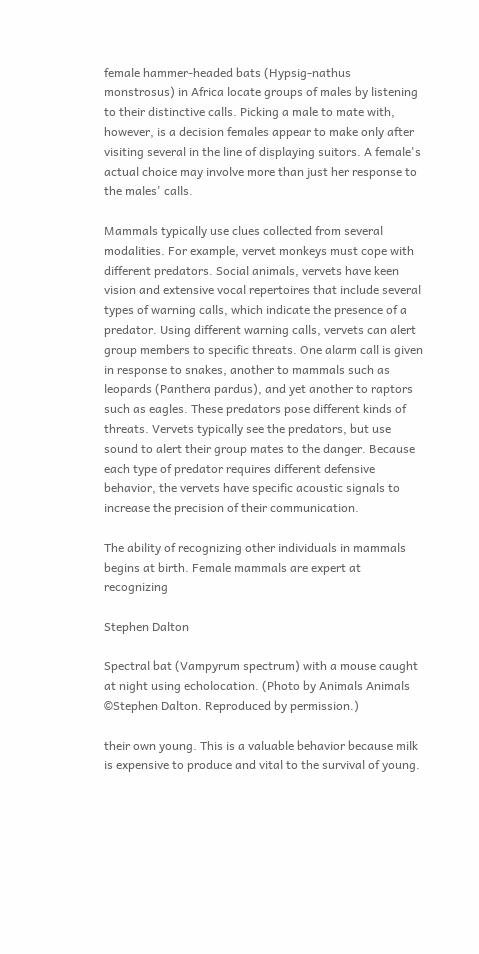female hammer-headed bats (Hypsig-nathus monstrosus) in Africa locate groups of males by listening to their distinctive calls. Picking a male to mate with, however, is a decision females appear to make only after visiting several in the line of displaying suitors. A female's actual choice may involve more than just her response to the males' calls.

Mammals typically use clues collected from several modalities. For example, vervet monkeys must cope with different predators. Social animals, vervets have keen vision and extensive vocal repertoires that include several types of warning calls, which indicate the presence of a predator. Using different warning calls, vervets can alert group members to specific threats. One alarm call is given in response to snakes, another to mammals such as leopards (Panthera pardus), and yet another to raptors such as eagles. These predators pose different kinds of threats. Vervets typically see the predators, but use sound to alert their group mates to the danger. Because each type of predator requires different defensive behavior, the vervets have specific acoustic signals to increase the precision of their communication.

The ability of recognizing other individuals in mammals begins at birth. Female mammals are expert at recognizing

Stephen Dalton

Spectral bat (Vampyrum spectrum) with a mouse caught at night using echolocation. (Photo by Animals Animals ©Stephen Dalton. Reproduced by permission.)

their own young. This is a valuable behavior because milk is expensive to produce and vital to the survival of young.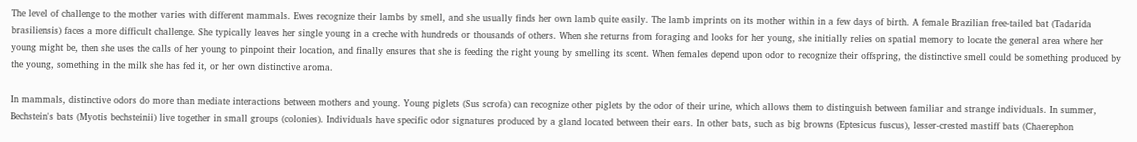The level of challenge to the mother varies with different mammals. Ewes recognize their lambs by smell, and she usually finds her own lamb quite easily. The lamb imprints on its mother within in a few days of birth. A female Brazilian free-tailed bat (Tadarida brasiliensis) faces a more difficult challenge. She typically leaves her single young in a creche with hundreds or thousands of others. When she returns from foraging and looks for her young, she initially relies on spatial memory to locate the general area where her young might be, then she uses the calls of her young to pinpoint their location, and finally ensures that she is feeding the right young by smelling its scent. When females depend upon odor to recognize their offspring, the distinctive smell could be something produced by the young, something in the milk she has fed it, or her own distinctive aroma.

In mammals, distinctive odors do more than mediate interactions between mothers and young. Young piglets (Sus scrofa) can recognize other piglets by the odor of their urine, which allows them to distinguish between familiar and strange individuals. In summer, Bechstein's bats (Myotis bechsteinii) live together in small groups (colonies). Individuals have specific odor signatures produced by a gland located between their ears. In other bats, such as big browns (Eptesicus fuscus), lesser-crested mastiff bats (Chaerephon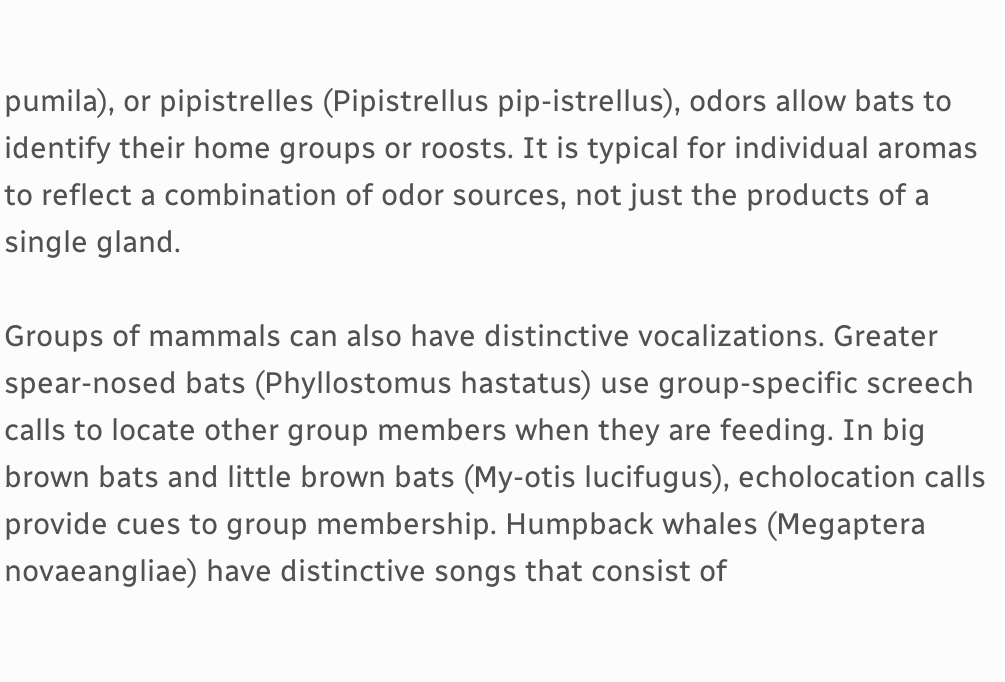pumila), or pipistrelles (Pipistrellus pip-istrellus), odors allow bats to identify their home groups or roosts. It is typical for individual aromas to reflect a combination of odor sources, not just the products of a single gland.

Groups of mammals can also have distinctive vocalizations. Greater spear-nosed bats (Phyllostomus hastatus) use group-specific screech calls to locate other group members when they are feeding. In big brown bats and little brown bats (My-otis lucifugus), echolocation calls provide cues to group membership. Humpback whales (Megaptera novaeangliae) have distinctive songs that consist of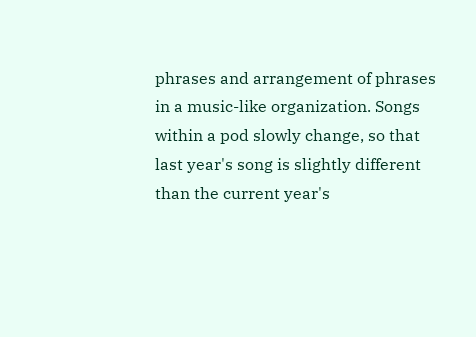phrases and arrangement of phrases in a music-like organization. Songs within a pod slowly change, so that last year's song is slightly different than the current year's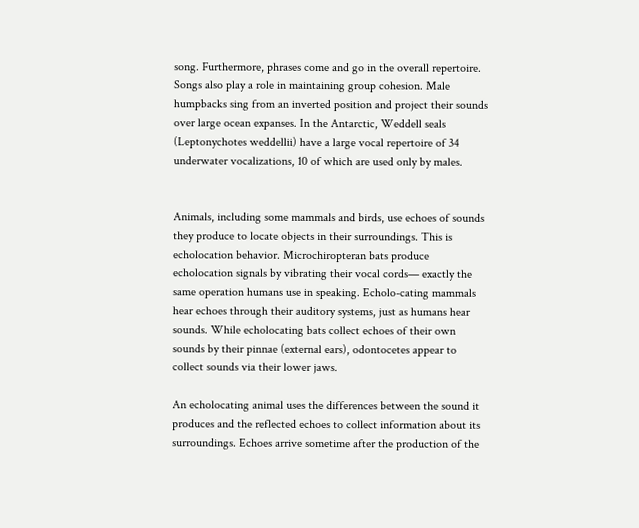song. Furthermore, phrases come and go in the overall repertoire. Songs also play a role in maintaining group cohesion. Male humpbacks sing from an inverted position and project their sounds over large ocean expanses. In the Antarctic, Weddell seals (Leptonychotes weddellii) have a large vocal repertoire of 34 underwater vocalizations, 10 of which are used only by males.


Animals, including some mammals and birds, use echoes of sounds they produce to locate objects in their surroundings. This is echolocation behavior. Microchiropteran bats produce echolocation signals by vibrating their vocal cords— exactly the same operation humans use in speaking. Echolo-cating mammals hear echoes through their auditory systems, just as humans hear sounds. While echolocating bats collect echoes of their own sounds by their pinnae (external ears), odontocetes appear to collect sounds via their lower jaws.

An echolocating animal uses the differences between the sound it produces and the reflected echoes to collect information about its surroundings. Echoes arrive sometime after the production of the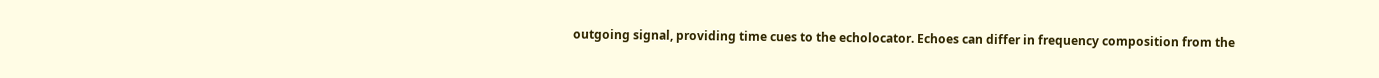outgoing signal, providing time cues to the echolocator. Echoes can differ in frequency composition from the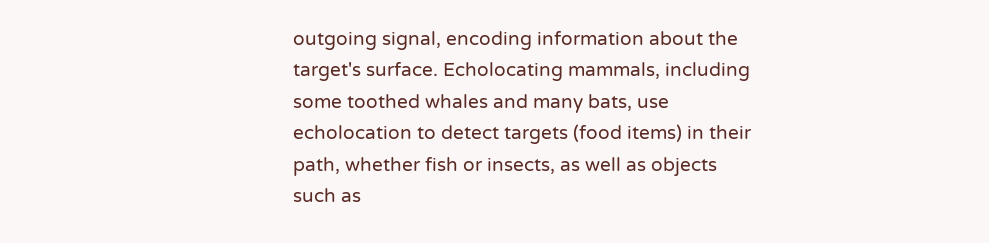outgoing signal, encoding information about the target's surface. Echolocating mammals, including some toothed whales and many bats, use echolocation to detect targets (food items) in their path, whether fish or insects, as well as objects such as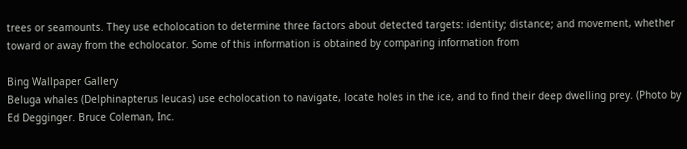trees or seamounts. They use echolocation to determine three factors about detected targets: identity; distance; and movement, whether toward or away from the echolocator. Some of this information is obtained by comparing information from

Bing Wallpaper Gallery
Beluga whales (Delphinapterus leucas) use echolocation to navigate, locate holes in the ice, and to find their deep dwelling prey. (Photo by Ed Degginger. Bruce Coleman, Inc.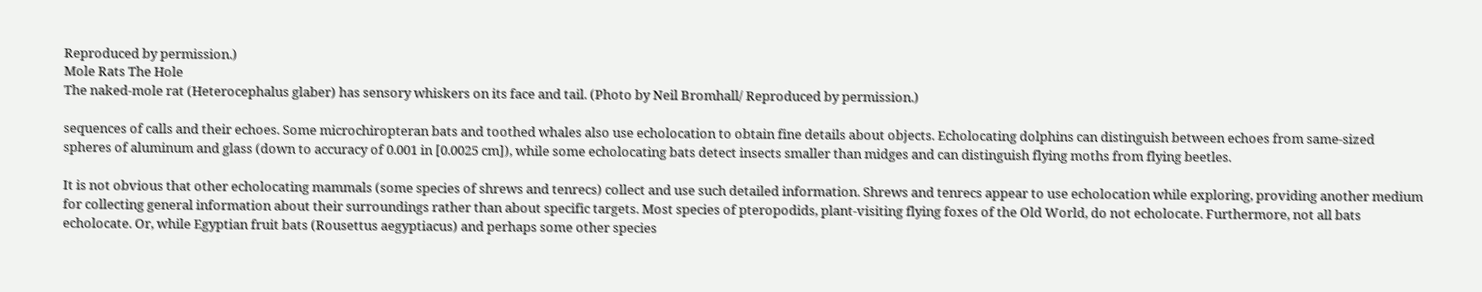Reproduced by permission.)
Mole Rats The Hole
The naked-mole rat (Heterocephalus glaber) has sensory whiskers on its face and tail. (Photo by Neil Bromhall/ Reproduced by permission.)

sequences of calls and their echoes. Some microchiropteran bats and toothed whales also use echolocation to obtain fine details about objects. Echolocating dolphins can distinguish between echoes from same-sized spheres of aluminum and glass (down to accuracy of 0.001 in [0.0025 cm]), while some echolocating bats detect insects smaller than midges and can distinguish flying moths from flying beetles.

It is not obvious that other echolocating mammals (some species of shrews and tenrecs) collect and use such detailed information. Shrews and tenrecs appear to use echolocation while exploring, providing another medium for collecting general information about their surroundings rather than about specific targets. Most species of pteropodids, plant-visiting flying foxes of the Old World, do not echolocate. Furthermore, not all bats echolocate. Or, while Egyptian fruit bats (Rousettus aegyptiacus) and perhaps some other species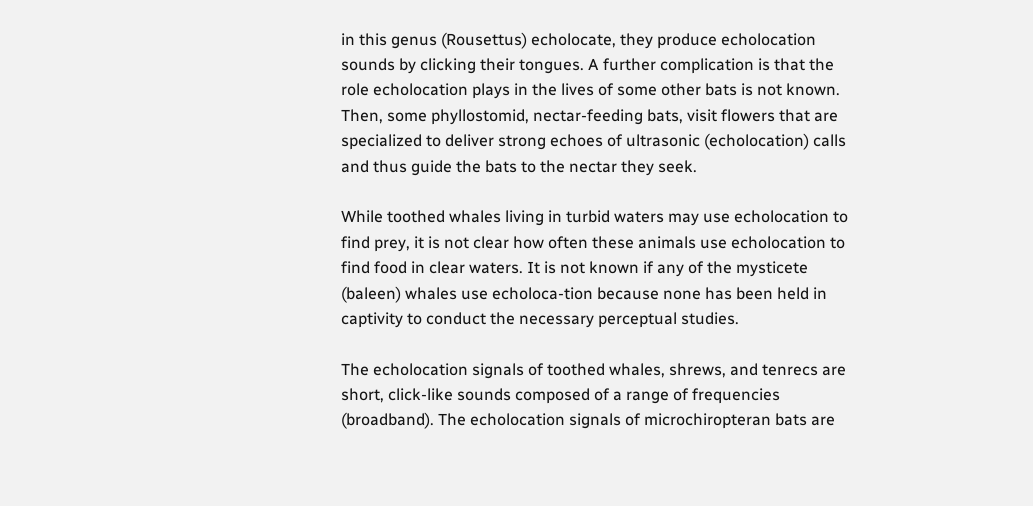in this genus (Rousettus) echolocate, they produce echolocation sounds by clicking their tongues. A further complication is that the role echolocation plays in the lives of some other bats is not known. Then, some phyllostomid, nectar-feeding bats, visit flowers that are specialized to deliver strong echoes of ultrasonic (echolocation) calls and thus guide the bats to the nectar they seek.

While toothed whales living in turbid waters may use echolocation to find prey, it is not clear how often these animals use echolocation to find food in clear waters. It is not known if any of the mysticete (baleen) whales use echoloca-tion because none has been held in captivity to conduct the necessary perceptual studies.

The echolocation signals of toothed whales, shrews, and tenrecs are short, click-like sounds composed of a range of frequencies (broadband). The echolocation signals of microchiropteran bats are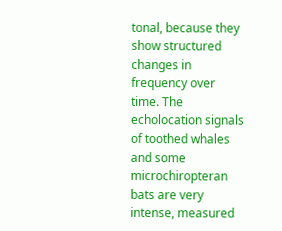tonal, because they show structured changes in frequency over time. The echolocation signals of toothed whales and some microchiropteran bats are very intense, measured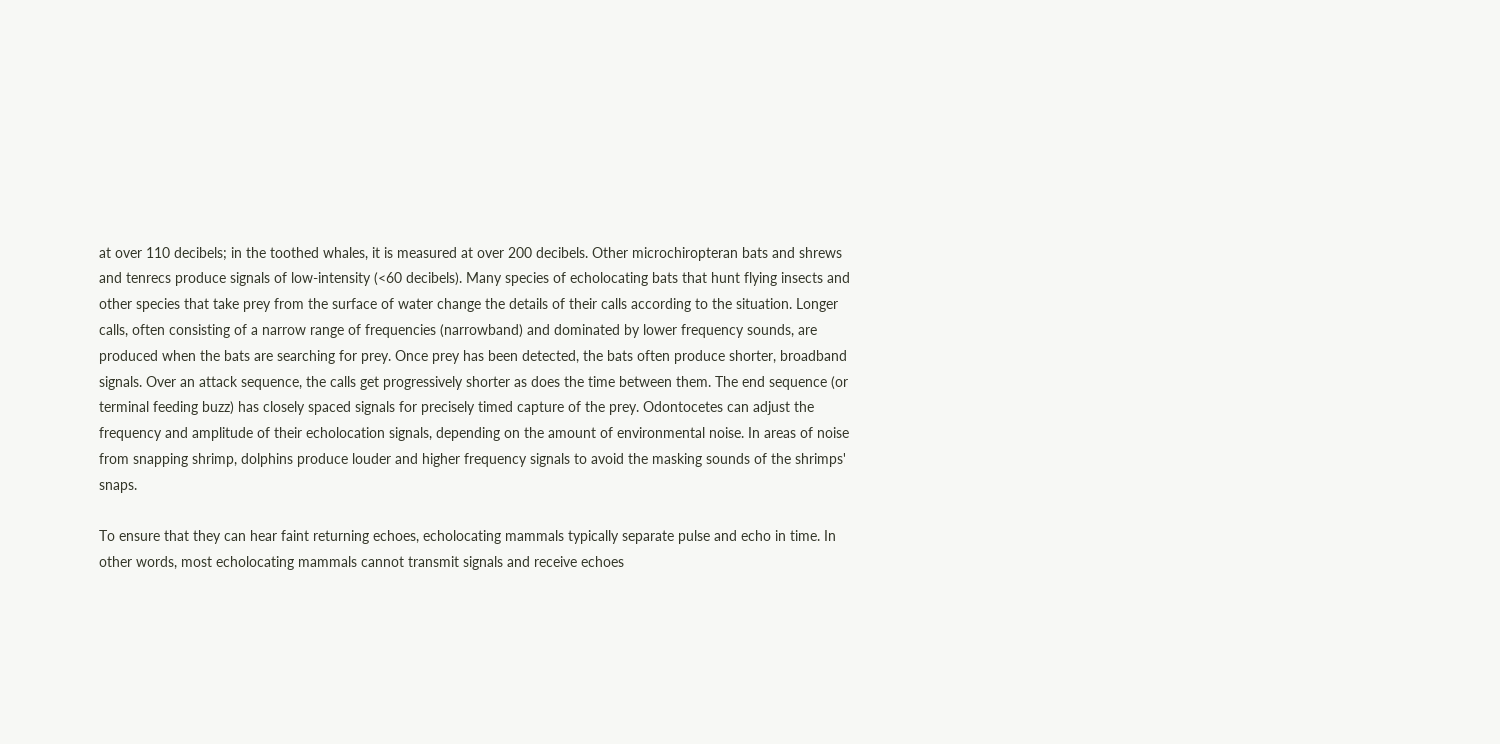at over 110 decibels; in the toothed whales, it is measured at over 200 decibels. Other microchiropteran bats and shrews and tenrecs produce signals of low-intensity (<60 decibels). Many species of echolocating bats that hunt flying insects and other species that take prey from the surface of water change the details of their calls according to the situation. Longer calls, often consisting of a narrow range of frequencies (narrowband) and dominated by lower frequency sounds, are produced when the bats are searching for prey. Once prey has been detected, the bats often produce shorter, broadband signals. Over an attack sequence, the calls get progressively shorter as does the time between them. The end sequence (or terminal feeding buzz) has closely spaced signals for precisely timed capture of the prey. Odontocetes can adjust the frequency and amplitude of their echolocation signals, depending on the amount of environmental noise. In areas of noise from snapping shrimp, dolphins produce louder and higher frequency signals to avoid the masking sounds of the shrimps' snaps.

To ensure that they can hear faint returning echoes, echolocating mammals typically separate pulse and echo in time. In other words, most echolocating mammals cannot transmit signals and receive echoes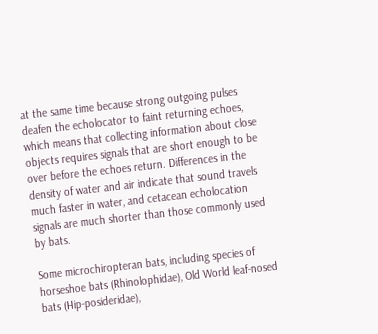at the same time because strong outgoing pulses deafen the echolocator to faint returning echoes, which means that collecting information about close objects requires signals that are short enough to be over before the echoes return. Differences in the density of water and air indicate that sound travels much faster in water, and cetacean echolocation signals are much shorter than those commonly used by bats.

Some microchiropteran bats, including species of horseshoe bats (Rhinolophidae), Old World leaf-nosed bats (Hip-posideridae),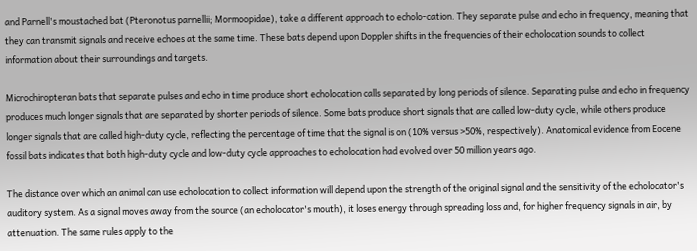and Parnell's moustached bat (Pteronotus parnellii; Mormoopidae), take a different approach to echolo-cation. They separate pulse and echo in frequency, meaning that they can transmit signals and receive echoes at the same time. These bats depend upon Doppler shifts in the frequencies of their echolocation sounds to collect information about their surroundings and targets.

Microchiropteran bats that separate pulses and echo in time produce short echolocation calls separated by long periods of silence. Separating pulse and echo in frequency produces much longer signals that are separated by shorter periods of silence. Some bats produce short signals that are called low-duty cycle, while others produce longer signals that are called high-duty cycle, reflecting the percentage of time that the signal is on (10% versus >50%, respectively). Anatomical evidence from Eocene fossil bats indicates that both high-duty cycle and low-duty cycle approaches to echolocation had evolved over 50 million years ago.

The distance over which an animal can use echolocation to collect information will depend upon the strength of the original signal and the sensitivity of the echolocator's auditory system. As a signal moves away from the source (an echolocator's mouth), it loses energy through spreading loss and, for higher frequency signals in air, by attenuation. The same rules apply to the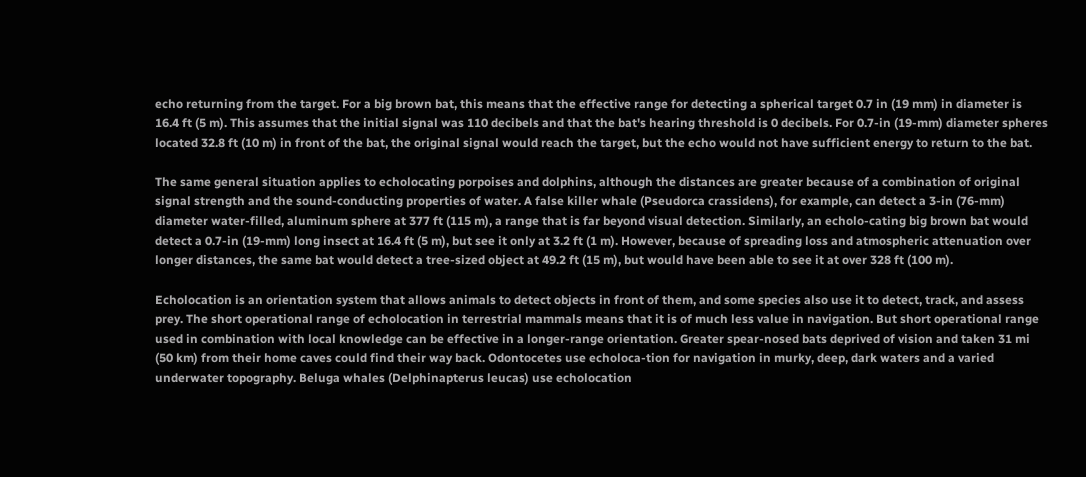echo returning from the target. For a big brown bat, this means that the effective range for detecting a spherical target 0.7 in (19 mm) in diameter is 16.4 ft (5 m). This assumes that the initial signal was 110 decibels and that the bat's hearing threshold is 0 decibels. For 0.7-in (19-mm) diameter spheres located 32.8 ft (10 m) in front of the bat, the original signal would reach the target, but the echo would not have sufficient energy to return to the bat.

The same general situation applies to echolocating porpoises and dolphins, although the distances are greater because of a combination of original signal strength and the sound-conducting properties of water. A false killer whale (Pseudorca crassidens), for example, can detect a 3-in (76-mm) diameter water-filled, aluminum sphere at 377 ft (115 m), a range that is far beyond visual detection. Similarly, an echolo-cating big brown bat would detect a 0.7-in (19-mm) long insect at 16.4 ft (5 m), but see it only at 3.2 ft (1 m). However, because of spreading loss and atmospheric attenuation over longer distances, the same bat would detect a tree-sized object at 49.2 ft (15 m), but would have been able to see it at over 328 ft (100 m).

Echolocation is an orientation system that allows animals to detect objects in front of them, and some species also use it to detect, track, and assess prey. The short operational range of echolocation in terrestrial mammals means that it is of much less value in navigation. But short operational range used in combination with local knowledge can be effective in a longer-range orientation. Greater spear-nosed bats deprived of vision and taken 31 mi (50 km) from their home caves could find their way back. Odontocetes use echoloca-tion for navigation in murky, deep, dark waters and a varied underwater topography. Beluga whales (Delphinapterus leucas) use echolocation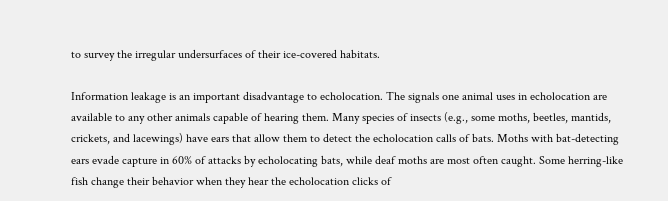to survey the irregular undersurfaces of their ice-covered habitats.

Information leakage is an important disadvantage to echolocation. The signals one animal uses in echolocation are available to any other animals capable of hearing them. Many species of insects (e.g., some moths, beetles, mantids, crickets, and lacewings) have ears that allow them to detect the echolocation calls of bats. Moths with bat-detecting ears evade capture in 60% of attacks by echolocating bats, while deaf moths are most often caught. Some herring-like fish change their behavior when they hear the echolocation clicks of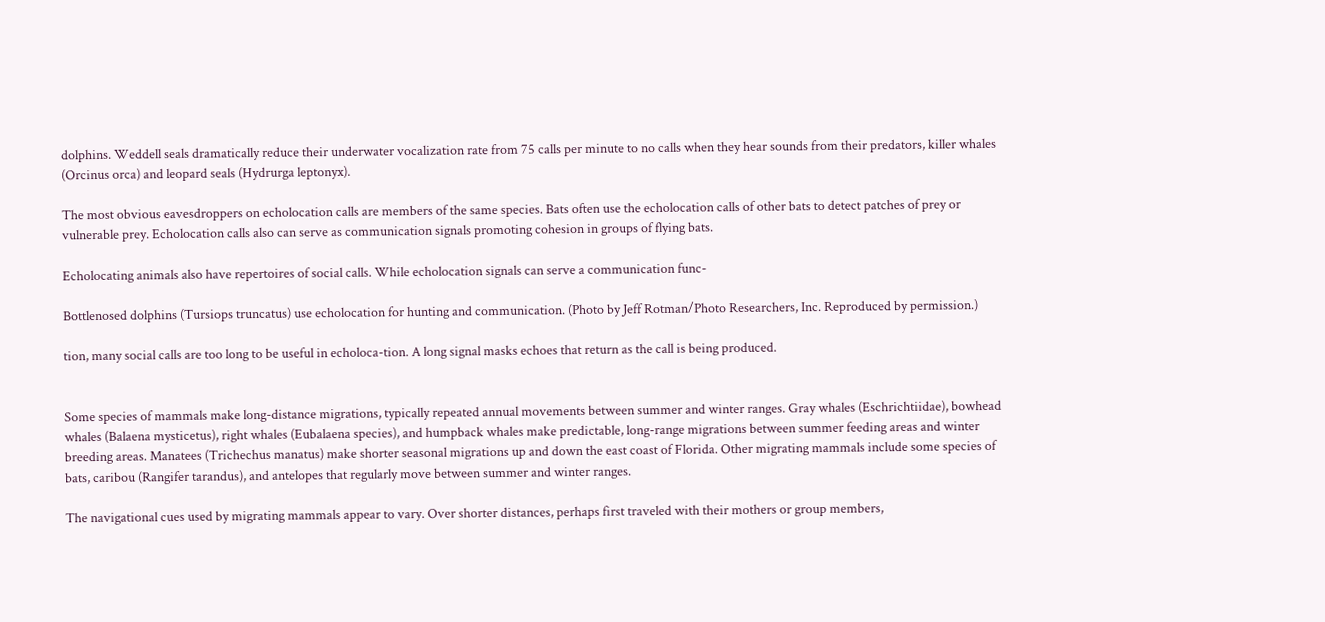dolphins. Weddell seals dramatically reduce their underwater vocalization rate from 75 calls per minute to no calls when they hear sounds from their predators, killer whales (Orcinus orca) and leopard seals (Hydrurga leptonyx).

The most obvious eavesdroppers on echolocation calls are members of the same species. Bats often use the echolocation calls of other bats to detect patches of prey or vulnerable prey. Echolocation calls also can serve as communication signals promoting cohesion in groups of flying bats.

Echolocating animals also have repertoires of social calls. While echolocation signals can serve a communication func-

Bottlenosed dolphins (Tursiops truncatus) use echolocation for hunting and communication. (Photo by Jeff Rotman/Photo Researchers, Inc. Reproduced by permission.)

tion, many social calls are too long to be useful in echoloca-tion. A long signal masks echoes that return as the call is being produced.


Some species of mammals make long-distance migrations, typically repeated annual movements between summer and winter ranges. Gray whales (Eschrichtiidae), bowhead whales (Balaena mysticetus), right whales (Eubalaena species), and humpback whales make predictable, long-range migrations between summer feeding areas and winter breeding areas. Manatees (Trichechus manatus) make shorter seasonal migrations up and down the east coast of Florida. Other migrating mammals include some species of bats, caribou (Rangifer tarandus), and antelopes that regularly move between summer and winter ranges.

The navigational cues used by migrating mammals appear to vary. Over shorter distances, perhaps first traveled with their mothers or group members,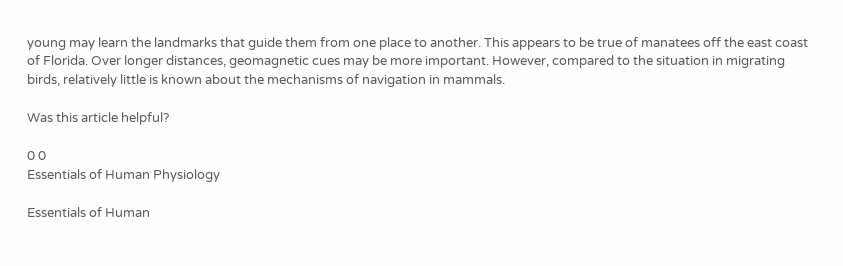young may learn the landmarks that guide them from one place to another. This appears to be true of manatees off the east coast of Florida. Over longer distances, geomagnetic cues may be more important. However, compared to the situation in migrating birds, relatively little is known about the mechanisms of navigation in mammals.

Was this article helpful?

0 0
Essentials of Human Physiology

Essentials of Human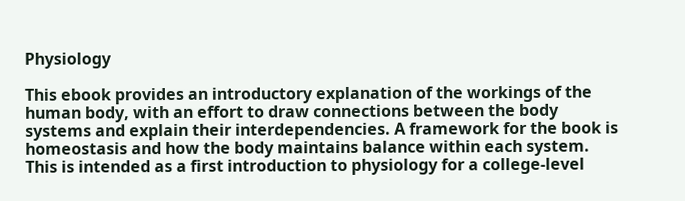Physiology

This ebook provides an introductory explanation of the workings of the human body, with an effort to draw connections between the body systems and explain their interdependencies. A framework for the book is homeostasis and how the body maintains balance within each system. This is intended as a first introduction to physiology for a college-level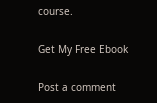course.

Get My Free Ebook

Post a comment